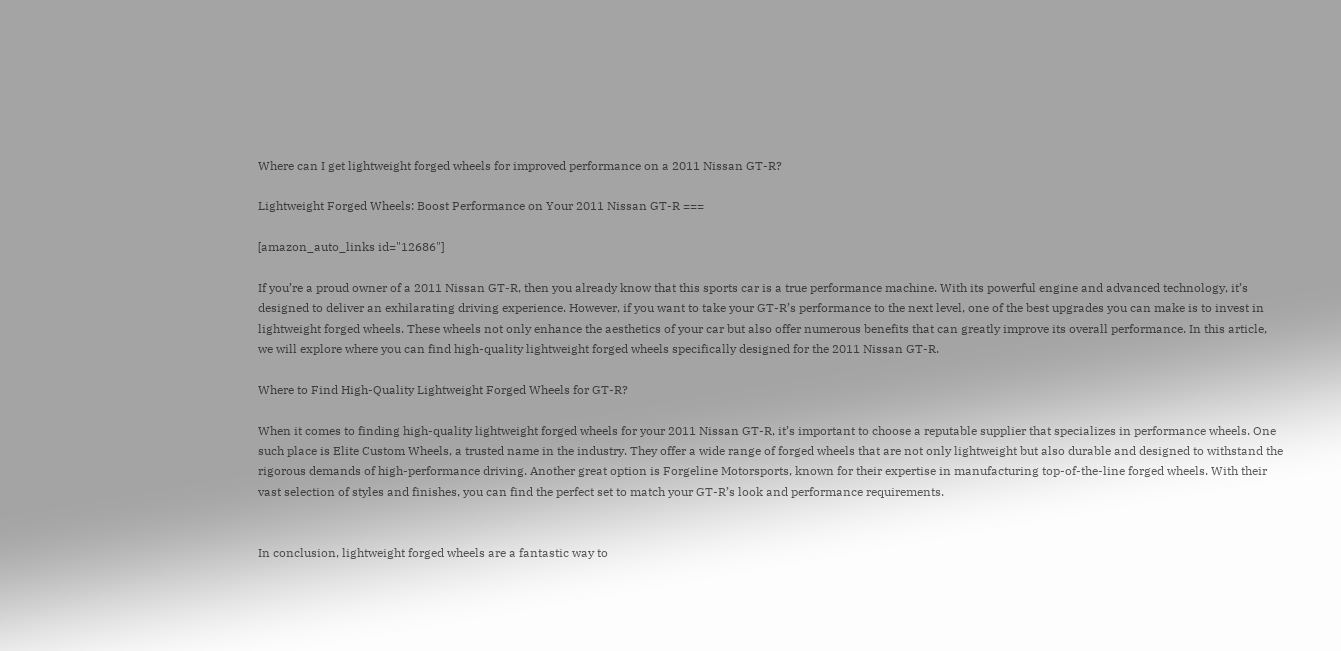Where can I get lightweight forged wheels for improved performance on a 2011 Nissan GT-R?

Lightweight Forged Wheels: Boost Performance on Your 2011 Nissan GT-R ===

[amazon_auto_links id="12686"]

If you’re a proud owner of a 2011 Nissan GT-R, then you already know that this sports car is a true performance machine. With its powerful engine and advanced technology, it’s designed to deliver an exhilarating driving experience. However, if you want to take your GT-R’s performance to the next level, one of the best upgrades you can make is to invest in lightweight forged wheels. These wheels not only enhance the aesthetics of your car but also offer numerous benefits that can greatly improve its overall performance. In this article, we will explore where you can find high-quality lightweight forged wheels specifically designed for the 2011 Nissan GT-R.

Where to Find High-Quality Lightweight Forged Wheels for GT-R?

When it comes to finding high-quality lightweight forged wheels for your 2011 Nissan GT-R, it’s important to choose a reputable supplier that specializes in performance wheels. One such place is Elite Custom Wheels, a trusted name in the industry. They offer a wide range of forged wheels that are not only lightweight but also durable and designed to withstand the rigorous demands of high-performance driving. Another great option is Forgeline Motorsports, known for their expertise in manufacturing top-of-the-line forged wheels. With their vast selection of styles and finishes, you can find the perfect set to match your GT-R’s look and performance requirements.


In conclusion, lightweight forged wheels are a fantastic way to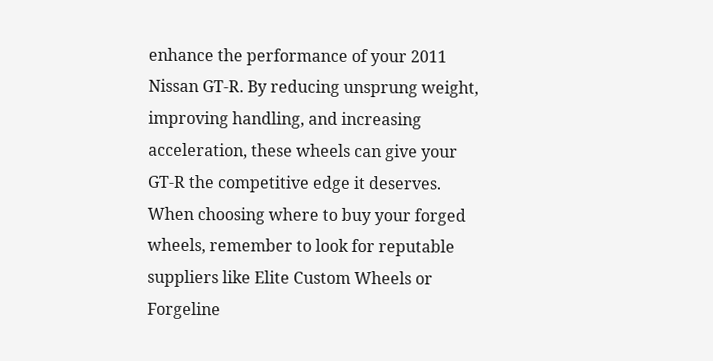enhance the performance of your 2011 Nissan GT-R. By reducing unsprung weight, improving handling, and increasing acceleration, these wheels can give your GT-R the competitive edge it deserves. When choosing where to buy your forged wheels, remember to look for reputable suppliers like Elite Custom Wheels or Forgeline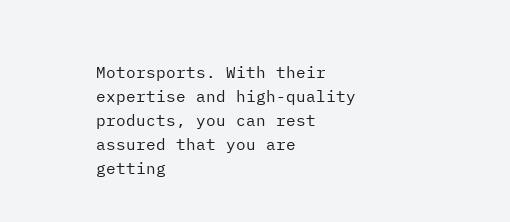Motorsports. With their expertise and high-quality products, you can rest assured that you are getting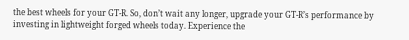the best wheels for your GT-R. So, don’t wait any longer, upgrade your GT-R’s performance by investing in lightweight forged wheels today. Experience the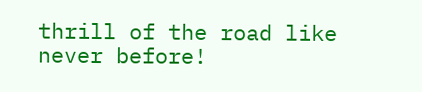thrill of the road like never before!